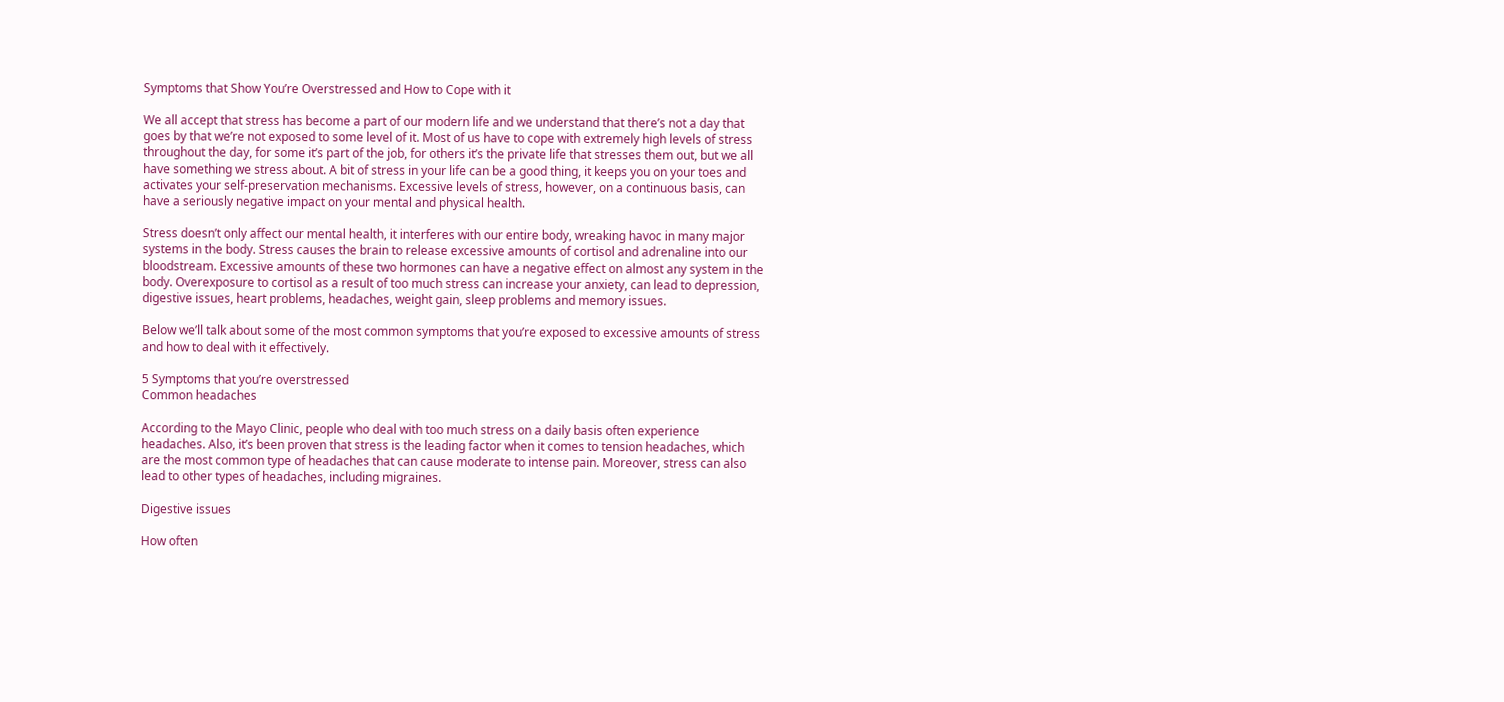Symptoms that Show You’re Overstressed and How to Cope with it

We all accept that stress has become a part of our modern life and we understand that there’s not a day that goes by that we’re not exposed to some level of it. Most of us have to cope with extremely high levels of stress throughout the day, for some it’s part of the job, for others it’s the private life that stresses them out, but we all have something we stress about. A bit of stress in your life can be a good thing, it keeps you on your toes and activates your self-preservation mechanisms. Excessive levels of stress, however, on a continuous basis, can have a seriously negative impact on your mental and physical health.

Stress doesn’t only affect our mental health, it interferes with our entire body, wreaking havoc in many major systems in the body. Stress causes the brain to release excessive amounts of cortisol and adrenaline into our bloodstream. Excessive amounts of these two hormones can have a negative effect on almost any system in the body. Overexposure to cortisol as a result of too much stress can increase your anxiety, can lead to depression, digestive issues, heart problems, headaches, weight gain, sleep problems and memory issues.

Below we’ll talk about some of the most common symptoms that you’re exposed to excessive amounts of stress and how to deal with it effectively.

5 Symptoms that you’re overstressed
Common headaches

According to the Mayo Clinic, people who deal with too much stress on a daily basis often experience headaches. Also, it’s been proven that stress is the leading factor when it comes to tension headaches, which are the most common type of headaches that can cause moderate to intense pain. Moreover, stress can also lead to other types of headaches, including migraines.

Digestive issues

How often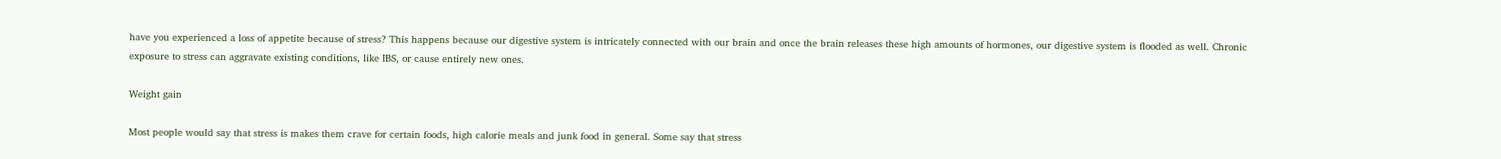have you experienced a loss of appetite because of stress? This happens because our digestive system is intricately connected with our brain and once the brain releases these high amounts of hormones, our digestive system is flooded as well. Chronic exposure to stress can aggravate existing conditions, like IBS, or cause entirely new ones.

Weight gain

Most people would say that stress is makes them crave for certain foods, high calorie meals and junk food in general. Some say that stress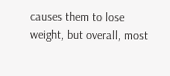causes them to lose weight, but overall, most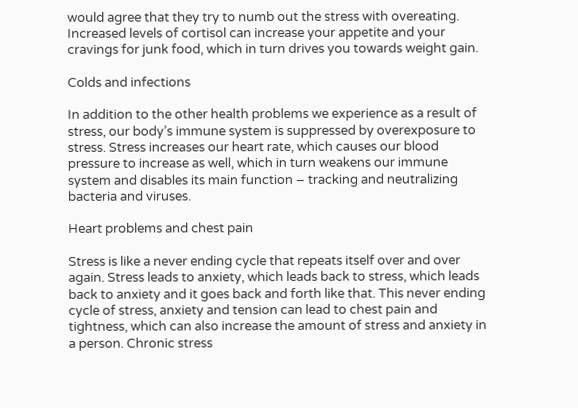would agree that they try to numb out the stress with overeating. Increased levels of cortisol can increase your appetite and your cravings for junk food, which in turn drives you towards weight gain.

Colds and infections

In addition to the other health problems we experience as a result of stress, our body’s immune system is suppressed by overexposure to stress. Stress increases our heart rate, which causes our blood pressure to increase as well, which in turn weakens our immune system and disables its main function – tracking and neutralizing bacteria and viruses.

Heart problems and chest pain

Stress is like a never ending cycle that repeats itself over and over again. Stress leads to anxiety, which leads back to stress, which leads back to anxiety and it goes back and forth like that. This never ending cycle of stress, anxiety and tension can lead to chest pain and tightness, which can also increase the amount of stress and anxiety in a person. Chronic stress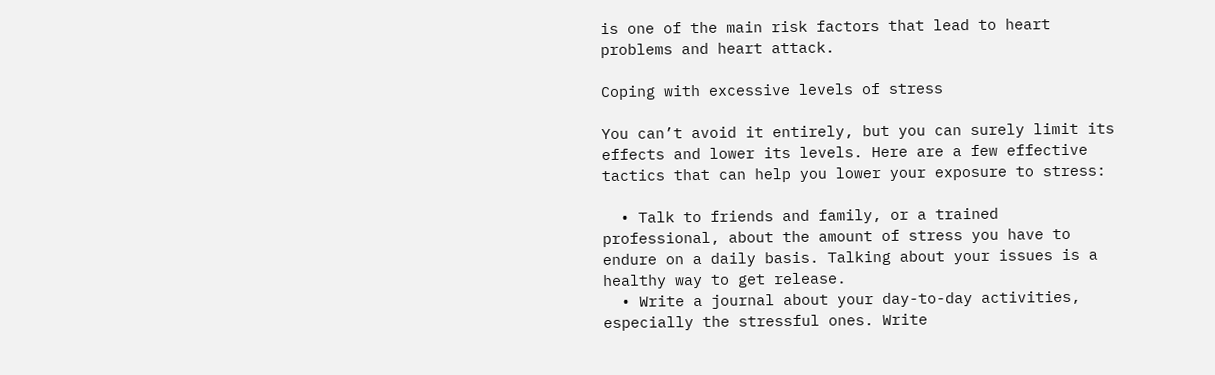is one of the main risk factors that lead to heart problems and heart attack.

Coping with excessive levels of stress

You can’t avoid it entirely, but you can surely limit its effects and lower its levels. Here are a few effective tactics that can help you lower your exposure to stress:

  • Talk to friends and family, or a trained professional, about the amount of stress you have to endure on a daily basis. Talking about your issues is a healthy way to get release.
  • Write a journal about your day-to-day activities, especially the stressful ones. Write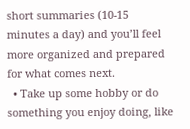short summaries (10-15 minutes a day) and you’ll feel more organized and prepared for what comes next.
  • Take up some hobby or do something you enjoy doing, like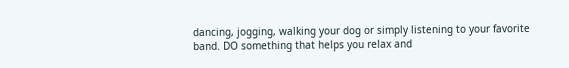dancing, jogging, walking your dog or simply listening to your favorite band. DO something that helps you relax and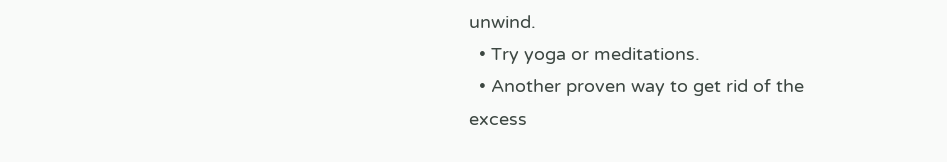unwind.
  • Try yoga or meditations.
  • Another proven way to get rid of the excess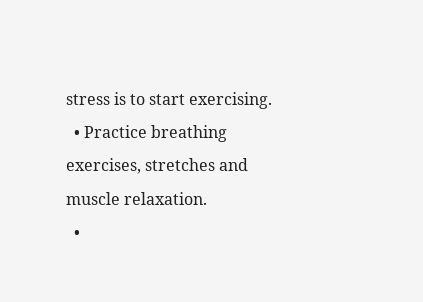stress is to start exercising.
  • Practice breathing exercises, stretches and muscle relaxation.
  •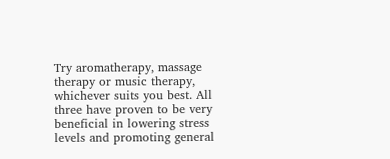Try aromatherapy, massage therapy or music therapy, whichever suits you best. All three have proven to be very beneficial in lowering stress levels and promoting general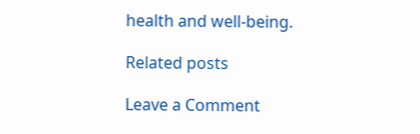health and well-being.

Related posts

Leave a Comment